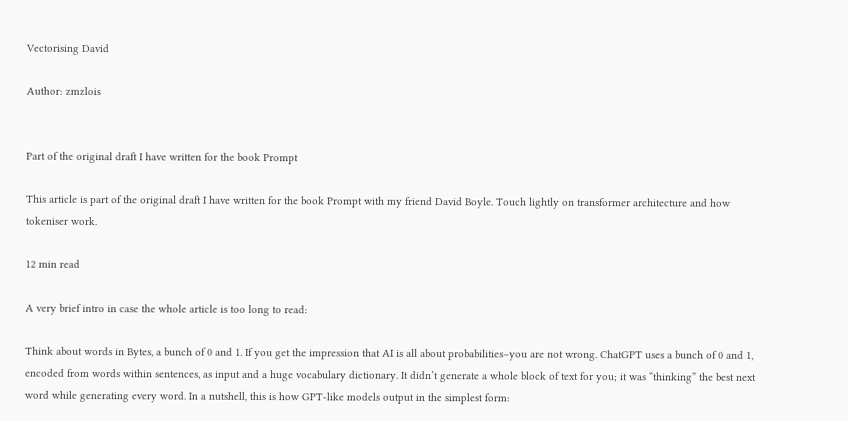Vectorising David

Author: zmzlois


Part of the original draft I have written for the book Prompt

This article is part of the original draft I have written for the book Prompt with my friend David Boyle. Touch lightly on transformer architecture and how tokeniser work.

12 min read

A very brief intro in case the whole article is too long to read:

Think about words in Bytes, a bunch of 0 and 1. If you get the impression that AI is all about probabilities–you are not wrong. ChatGPT uses a bunch of 0 and 1, encoded from words within sentences, as input and a huge vocabulary dictionary. It didn’t generate a whole block of text for you; it was “thinking” the best next word while generating every word. In a nutshell, this is how GPT-like models output in the simplest form: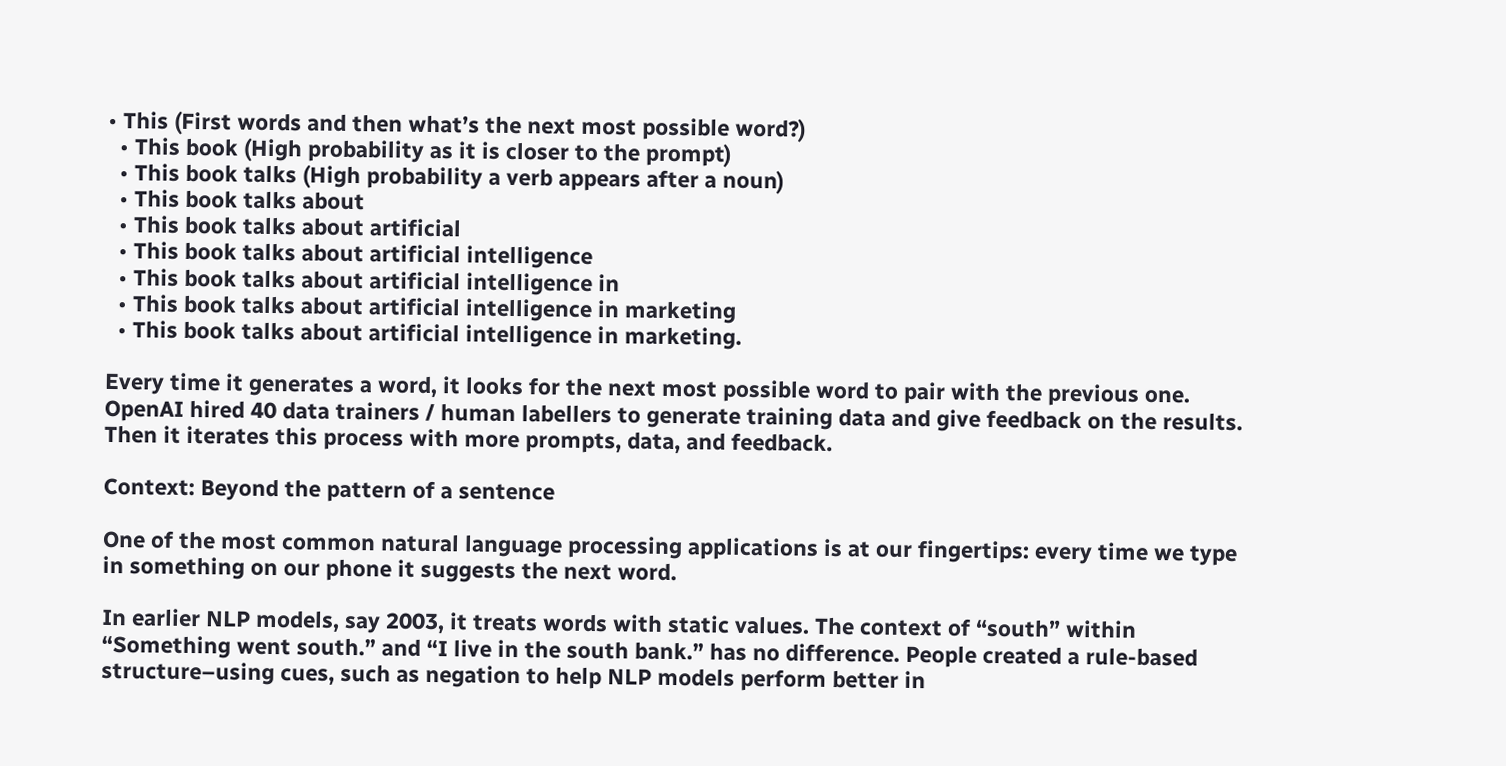• This (First words and then what’s the next most possible word?)
  • This book (High probability as it is closer to the prompt)
  • This book talks (High probability a verb appears after a noun)
  • This book talks about
  • This book talks about artificial
  • This book talks about artificial intelligence
  • This book talks about artificial intelligence in
  • This book talks about artificial intelligence in marketing
  • This book talks about artificial intelligence in marketing.

Every time it generates a word, it looks for the next most possible word to pair with the previous one. OpenAI hired 40 data trainers / human labellers to generate training data and give feedback on the results. Then it iterates this process with more prompts, data, and feedback.

Context: Beyond the pattern of a sentence

One of the most common natural language processing applications is at our fingertips: every time we type in something on our phone it suggests the next word.

In earlier NLP models, say 2003, it treats words with static values. The context of “south” within “Something went south.” and “I live in the south bank.” has no difference. People created a rule-based structure–using cues, such as negation to help NLP models perform better in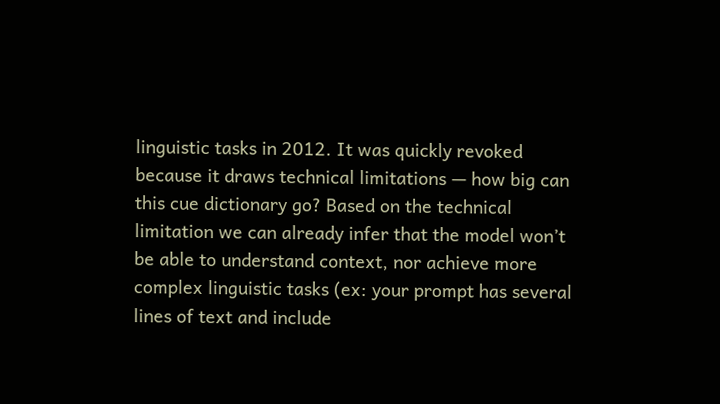linguistic tasks in 2012. It was quickly revoked because it draws technical limitations — how big can this cue dictionary go? Based on the technical limitation we can already infer that the model won’t be able to understand context, nor achieve more complex linguistic tasks (ex: your prompt has several lines of text and include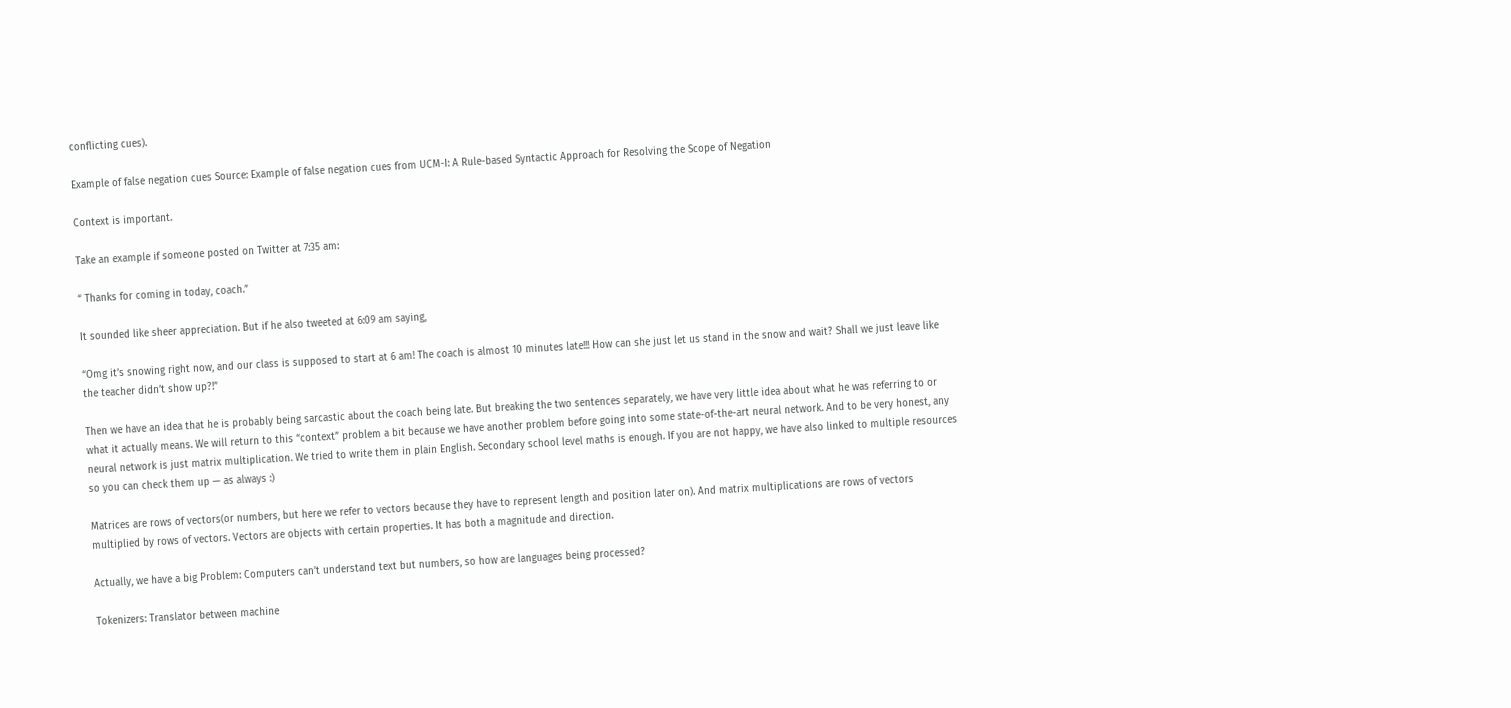conflicting cues).

Example of false negation cues Source: Example of false negation cues from UCM-I: A Rule-based Syntactic Approach for Resolving the Scope of Negation

Context is important.

Take an example if someone posted on Twitter at 7:35 am:

“ Thanks for coming in today, coach.”

It sounded like sheer appreciation. But if he also tweeted at 6:09 am saying,

“Omg it’s snowing right now, and our class is supposed to start at 6 am! The coach is almost 10 minutes late!!! How can she just let us stand in the snow and wait? Shall we just leave like the teacher didn’t show up?!”

Then we have an idea that he is probably being sarcastic about the coach being late. But breaking the two sentences separately, we have very little idea about what he was referring to or what it actually means. We will return to this “context” problem a bit because we have another problem before going into some state-of-the-art neural network. And to be very honest, any neural network is just matrix multiplication. We tried to write them in plain English. Secondary school level maths is enough. If you are not happy, we have also linked to multiple resources so you can check them up — as always :)

Matrices are rows of vectors(or numbers, but here we refer to vectors because they have to represent length and position later on). And matrix multiplications are rows of vectors multiplied by rows of vectors. Vectors are objects with certain properties. It has both a magnitude and direction.

Actually, we have a big Problem: Computers can’t understand text but numbers, so how are languages being processed?

Tokenizers: Translator between machine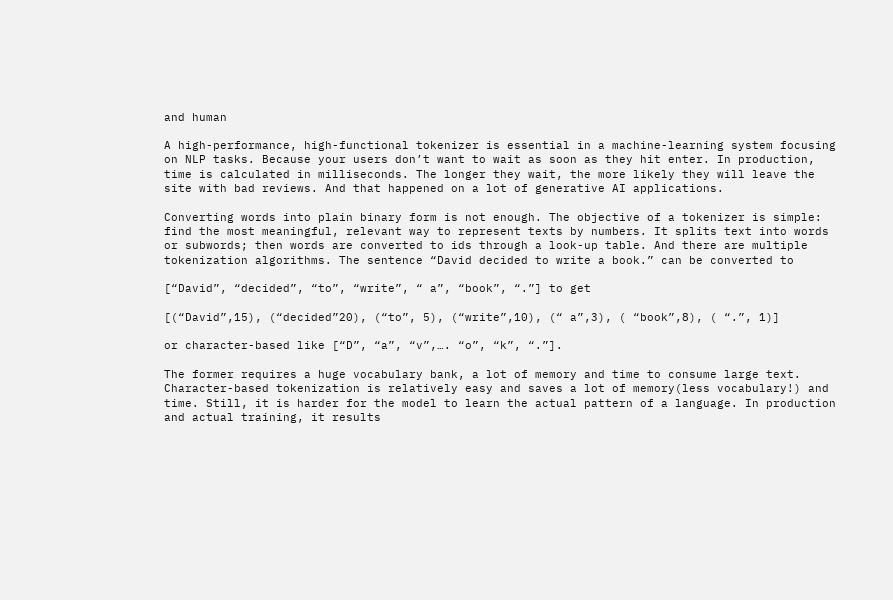and human

A high-performance, high-functional tokenizer is essential in a machine-learning system focusing on NLP tasks. Because your users don’t want to wait as soon as they hit enter. In production, time is calculated in milliseconds. The longer they wait, the more likely they will leave the site with bad reviews. And that happened on a lot of generative AI applications.

Converting words into plain binary form is not enough. The objective of a tokenizer is simple: find the most meaningful, relevant way to represent texts by numbers. It splits text into words or subwords; then words are converted to ids through a look-up table. And there are multiple tokenization algorithms. The sentence “David decided to write a book.” can be converted to

[“David”, “decided”, “to”, “write”, “ a”, “book”, “.”] to get

[(“David”,15), (“decided”20), (“to”, 5), (“write”,10), (“ a”,3), ( “book”,8), ( “.”, 1)]

or character-based like [“D”, “a”, “v”,…. “o”, “k”, “.”].

The former requires a huge vocabulary bank, a lot of memory and time to consume large text. Character-based tokenization is relatively easy and saves a lot of memory(less vocabulary!) and time. Still, it is harder for the model to learn the actual pattern of a language. In production and actual training, it results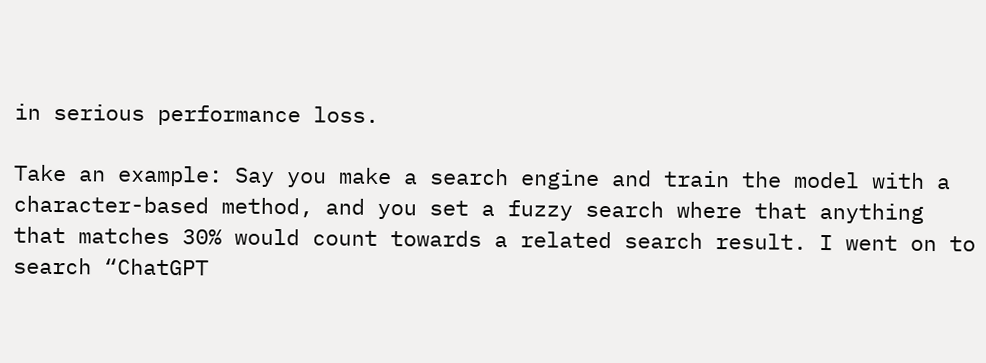in serious performance loss.

Take an example: Say you make a search engine and train the model with a character-based method, and you set a fuzzy search where that anything that matches 30% would count towards a related search result. I went on to search “ChatGPT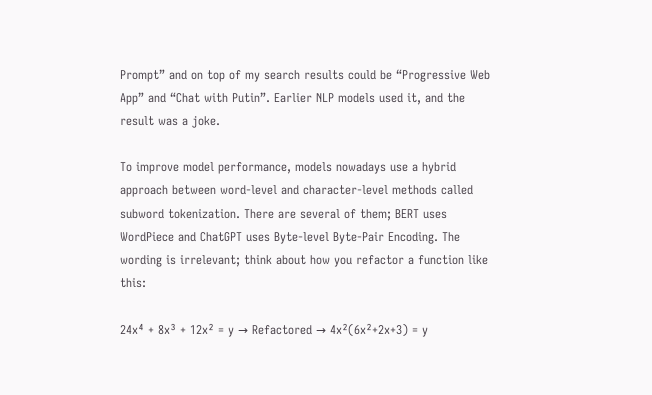Prompt” and on top of my search results could be “Progressive Web App” and “Chat with Putin”. Earlier NLP models used it, and the result was a joke.

To improve model performance, models nowadays use a hybrid approach between word-level and character-level methods called subword tokenization. There are several of them; BERT uses WordPiece and ChatGPT uses Byte-level Byte-Pair Encoding. The wording is irrelevant; think about how you refactor a function like this:

24x⁴ + 8x³ + 12x² = y → Refactored → 4x²(6x²+2x+3) = y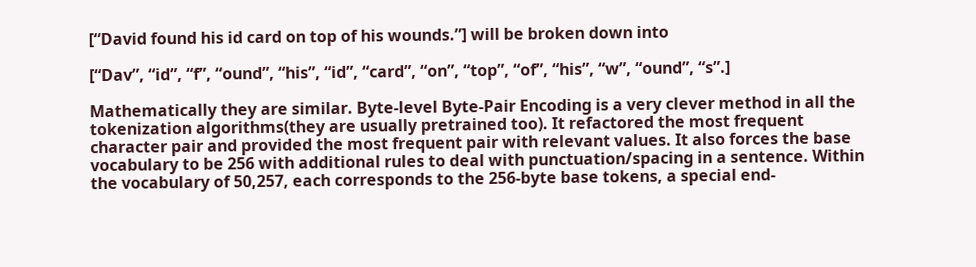[“David found his id card on top of his wounds.”] will be broken down into

[“Dav”, “id”, “f”, “ound”, “his”, “id”, “card”, “on”, “top”, “of”, “his”, “w”, “ound”, “s”.]

Mathematically they are similar. Byte-level Byte-Pair Encoding is a very clever method in all the tokenization algorithms(they are usually pretrained too). It refactored the most frequent character pair and provided the most frequent pair with relevant values. It also forces the base vocabulary to be 256 with additional rules to deal with punctuation/spacing in a sentence. Within the vocabulary of 50,257, each corresponds to the 256-byte base tokens, a special end-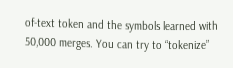of-text token and the symbols learned with 50,000 merges. You can try to “tokenize”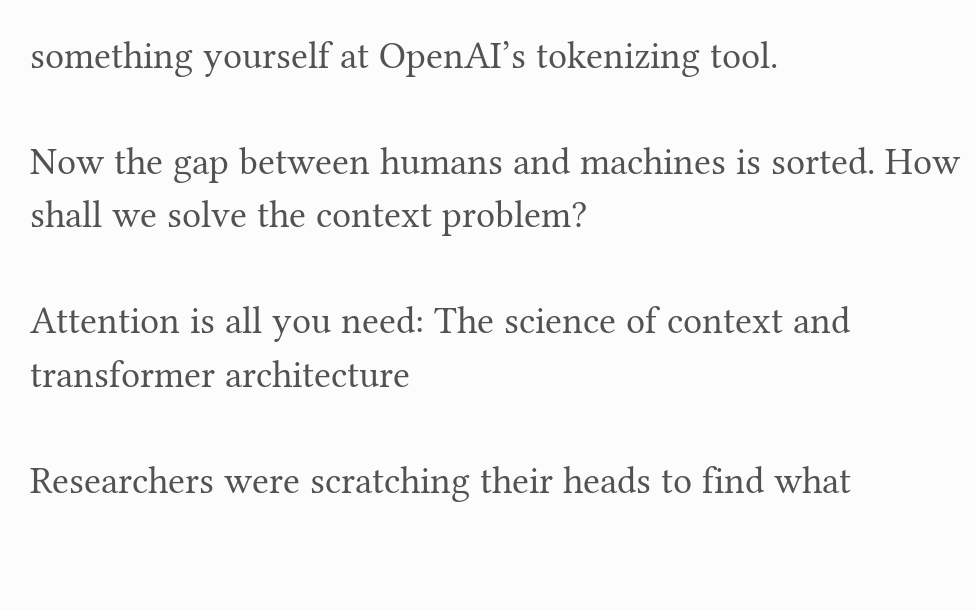something yourself at OpenAI’s tokenizing tool.

Now the gap between humans and machines is sorted. How shall we solve the context problem?

Attention is all you need: The science of context and transformer architecture

Researchers were scratching their heads to find what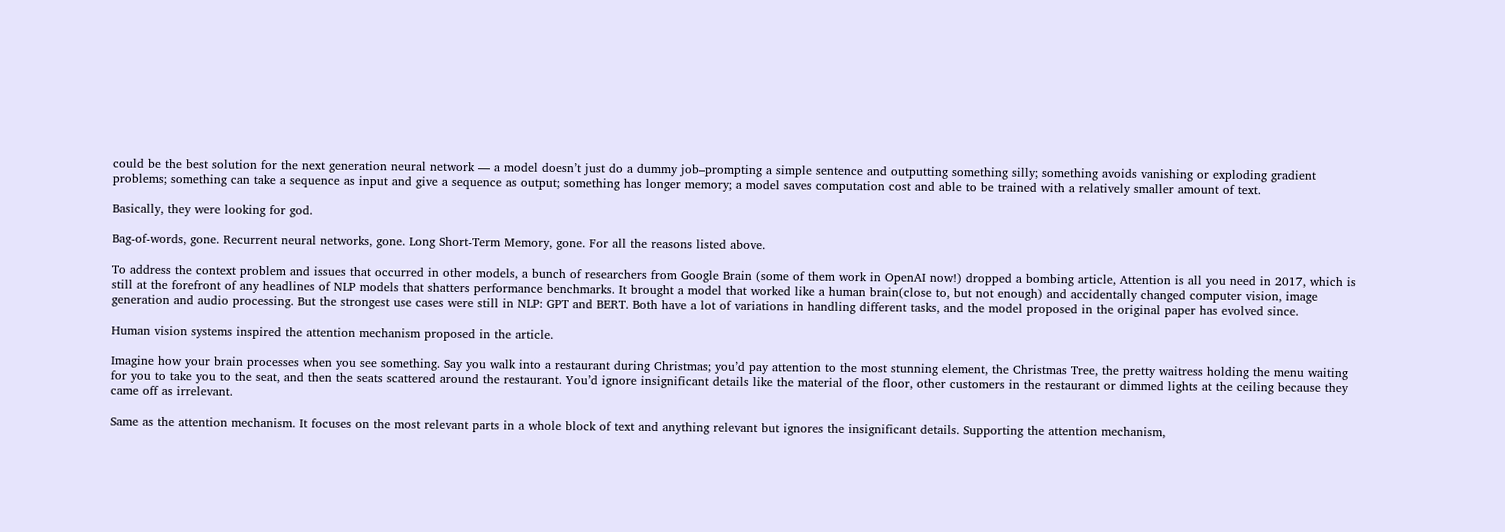could be the best solution for the next generation neural network — a model doesn’t just do a dummy job–prompting a simple sentence and outputting something silly; something avoids vanishing or exploding gradient problems; something can take a sequence as input and give a sequence as output; something has longer memory; a model saves computation cost and able to be trained with a relatively smaller amount of text.

Basically, they were looking for god.

Bag-of-words, gone. Recurrent neural networks, gone. Long Short-Term Memory, gone. For all the reasons listed above.

To address the context problem and issues that occurred in other models, a bunch of researchers from Google Brain (some of them work in OpenAI now!) dropped a bombing article, Attention is all you need in 2017, which is still at the forefront of any headlines of NLP models that shatters performance benchmarks. It brought a model that worked like a human brain(close to, but not enough) and accidentally changed computer vision, image generation and audio processing. But the strongest use cases were still in NLP: GPT and BERT. Both have a lot of variations in handling different tasks, and the model proposed in the original paper has evolved since.

Human vision systems inspired the attention mechanism proposed in the article.

Imagine how your brain processes when you see something. Say you walk into a restaurant during Christmas; you’d pay attention to the most stunning element, the Christmas Tree, the pretty waitress holding the menu waiting for you to take you to the seat, and then the seats scattered around the restaurant. You’d ignore insignificant details like the material of the floor, other customers in the restaurant or dimmed lights at the ceiling because they came off as irrelevant.

Same as the attention mechanism. It focuses on the most relevant parts in a whole block of text and anything relevant but ignores the insignificant details. Supporting the attention mechanism,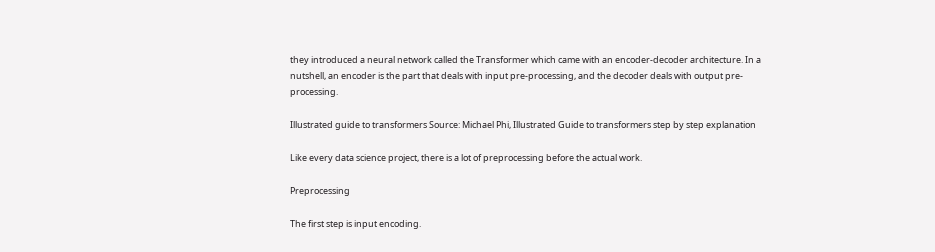they introduced a neural network called the Transformer which came with an encoder-decoder architecture. In a nutshell, an encoder is the part that deals with input pre-processing, and the decoder deals with output pre-processing.

Illustrated guide to transformers Source: Michael Phi, Illustrated Guide to transformers step by step explanation

Like every data science project, there is a lot of preprocessing before the actual work.

Preprocessing

The first step is input encoding.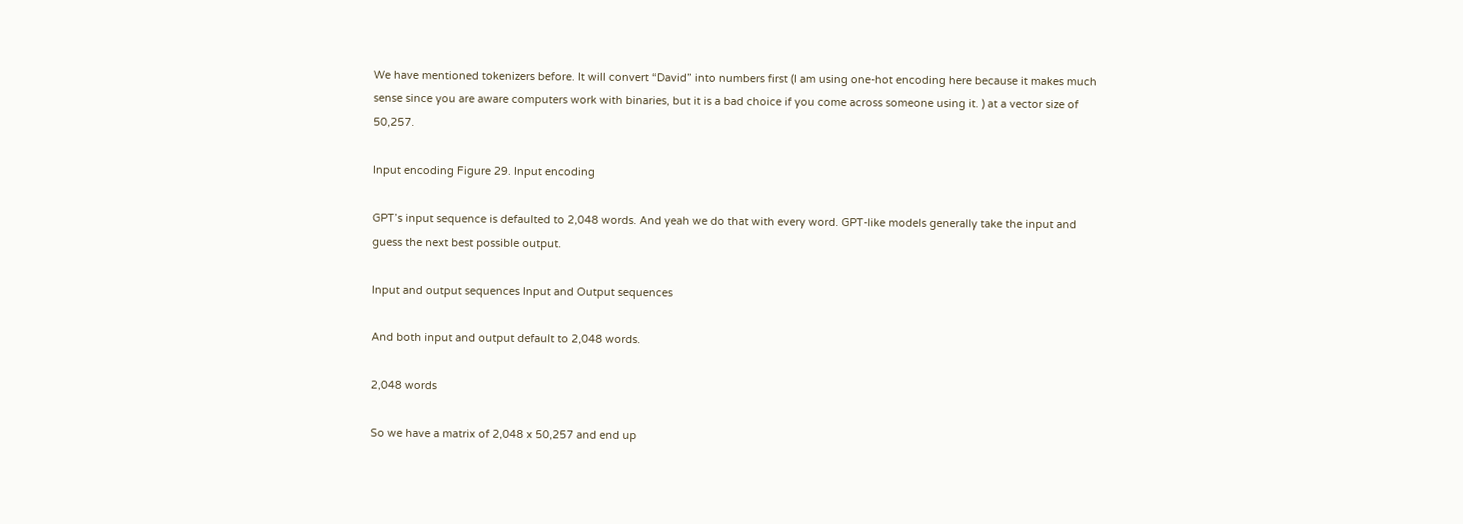We have mentioned tokenizers before. It will convert “David” into numbers first (I am using one-hot encoding here because it makes much sense since you are aware computers work with binaries, but it is a bad choice if you come across someone using it. ) at a vector size of 50,257.

Input encoding Figure 29. Input encoding

GPT’s input sequence is defaulted to 2,048 words. And yeah we do that with every word. GPT-like models generally take the input and guess the next best possible output.

Input and output sequences Input and Output sequences

And both input and output default to 2,048 words.

2,048 words

So we have a matrix of 2,048 x 50,257 and end up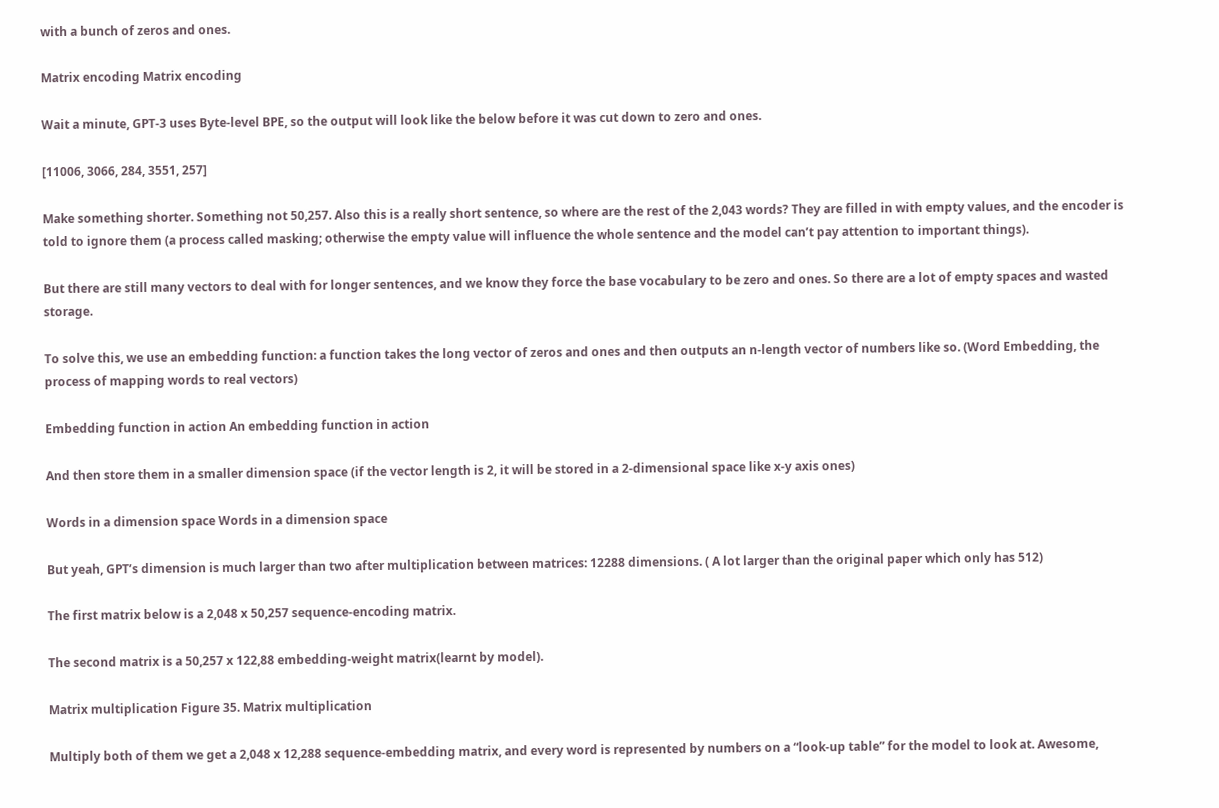with a bunch of zeros and ones.

Matrix encoding Matrix encoding

Wait a minute, GPT-3 uses Byte-level BPE, so the output will look like the below before it was cut down to zero and ones.

[11006, 3066, 284, 3551, 257]

Make something shorter. Something not 50,257. Also this is a really short sentence, so where are the rest of the 2,043 words? They are filled in with empty values, and the encoder is told to ignore them (a process called masking; otherwise the empty value will influence the whole sentence and the model can’t pay attention to important things).

But there are still many vectors to deal with for longer sentences, and we know they force the base vocabulary to be zero and ones. So there are a lot of empty spaces and wasted storage.

To solve this, we use an embedding function: a function takes the long vector of zeros and ones and then outputs an n-length vector of numbers like so. (Word Embedding, the process of mapping words to real vectors)

Embedding function in action An embedding function in action

And then store them in a smaller dimension space (if the vector length is 2, it will be stored in a 2-dimensional space like x-y axis ones)

Words in a dimension space Words in a dimension space

But yeah, GPT’s dimension is much larger than two after multiplication between matrices: 12288 dimensions. ( A lot larger than the original paper which only has 512)

The first matrix below is a 2,048 x 50,257 sequence-encoding matrix.

The second matrix is a 50,257 x 122,88 embedding-weight matrix(learnt by model).

Matrix multiplication Figure 35. Matrix multiplication

Multiply both of them we get a 2,048 x 12,288 sequence-embedding matrix, and every word is represented by numbers on a “look-up table” for the model to look at. Awesome,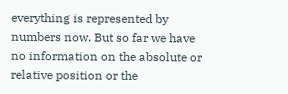everything is represented by numbers now. But so far we have no information on the absolute or relative position or the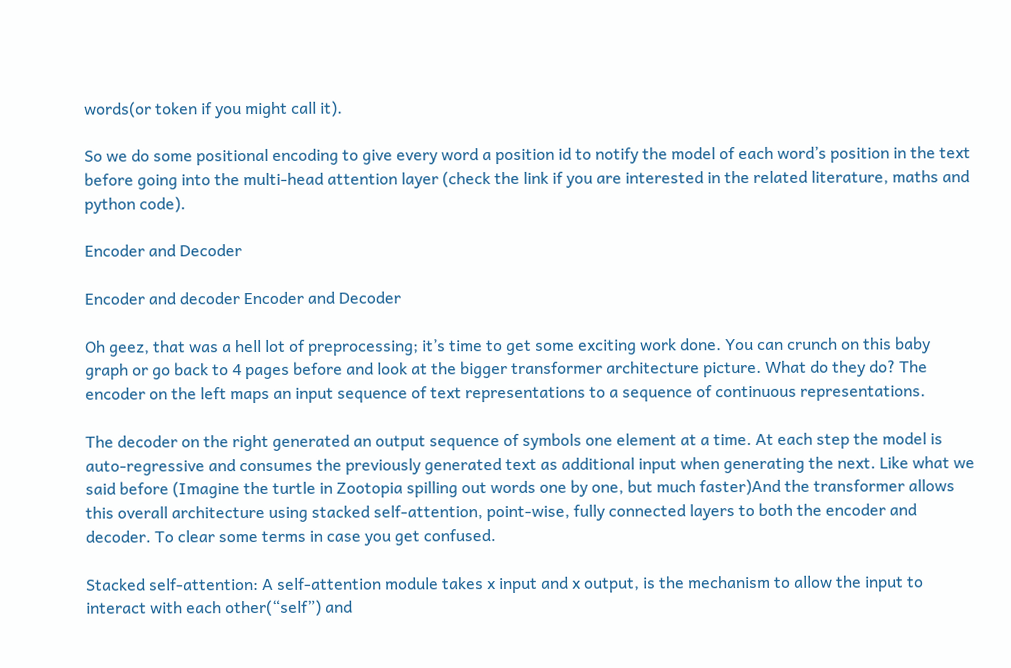words(or token if you might call it).

So we do some positional encoding to give every word a position id to notify the model of each word’s position in the text before going into the multi-head attention layer (check the link if you are interested in the related literature, maths and python code).

Encoder and Decoder

Encoder and decoder Encoder and Decoder

Oh geez, that was a hell lot of preprocessing; it’s time to get some exciting work done. You can crunch on this baby graph or go back to 4 pages before and look at the bigger transformer architecture picture. What do they do? The encoder on the left maps an input sequence of text representations to a sequence of continuous representations.

The decoder on the right generated an output sequence of symbols one element at a time. At each step the model is auto-regressive and consumes the previously generated text as additional input when generating the next. Like what we said before (Imagine the turtle in Zootopia spilling out words one by one, but much faster)And the transformer allows this overall architecture using stacked self-attention, point-wise, fully connected layers to both the encoder and decoder. To clear some terms in case you get confused.

Stacked self-attention: A self-attention module takes x input and x output, is the mechanism to allow the input to interact with each other(“self”) and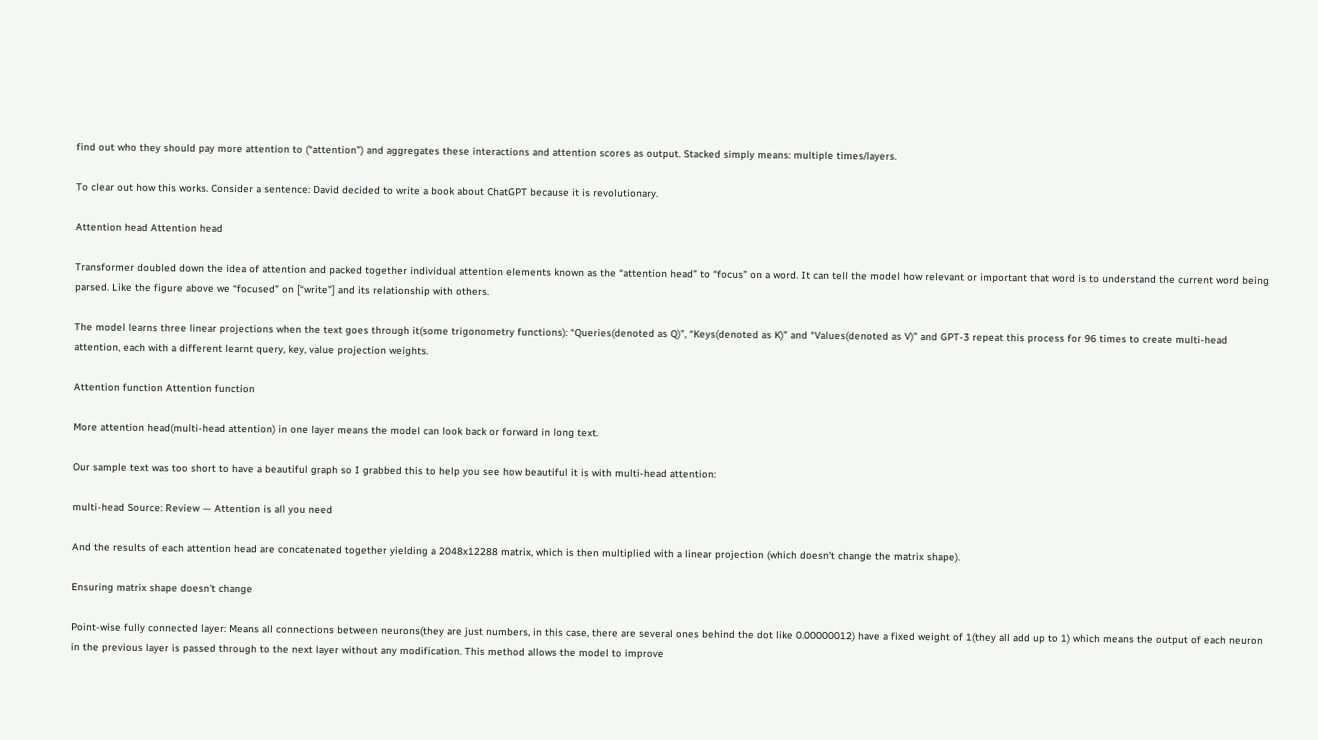find out who they should pay more attention to (“attention”) and aggregates these interactions and attention scores as output. Stacked simply means: multiple times/layers.

To clear out how this works. Consider a sentence: David decided to write a book about ChatGPT because it is revolutionary.

Attention head Attention head

Transformer doubled down the idea of attention and packed together individual attention elements known as the “attention head” to “focus” on a word. It can tell the model how relevant or important that word is to understand the current word being parsed. Like the figure above we “focused” on [“write”] and its relationship with others.

The model learns three linear projections when the text goes through it(some trigonometry functions): “Queries(denoted as Q)”, “Keys(denoted as K)” and “Values(denoted as V)” and GPT-3 repeat this process for 96 times to create multi-head attention, each with a different learnt query, key, value projection weights.

Attention function Attention function

More attention head(multi-head attention) in one layer means the model can look back or forward in long text.

Our sample text was too short to have a beautiful graph so I grabbed this to help you see how beautiful it is with multi-head attention:

multi-head Source: Review — Attention is all you need

And the results of each attention head are concatenated together yielding a 2048x12288 matrix, which is then multiplied with a linear projection (which doesn’t change the matrix shape).

Ensuring matrix shape doesn't change

Point-wise fully connected layer: Means all connections between neurons(they are just numbers, in this case, there are several ones behind the dot like 0.00000012) have a fixed weight of 1(they all add up to 1) which means the output of each neuron in the previous layer is passed through to the next layer without any modification. This method allows the model to improve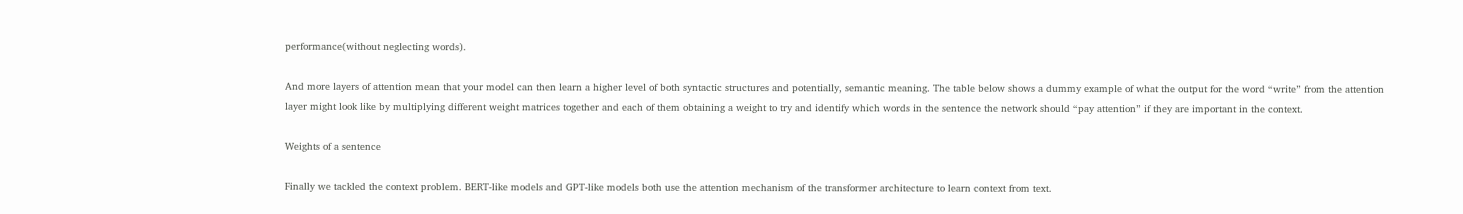performance(without neglecting words).

And more layers of attention mean that your model can then learn a higher level of both syntactic structures and potentially, semantic meaning. The table below shows a dummy example of what the output for the word “write” from the attention layer might look like by multiplying different weight matrices together and each of them obtaining a weight to try and identify which words in the sentence the network should “pay attention” if they are important in the context.

Weights of a sentence

Finally we tackled the context problem. BERT-like models and GPT-like models both use the attention mechanism of the transformer architecture to learn context from text.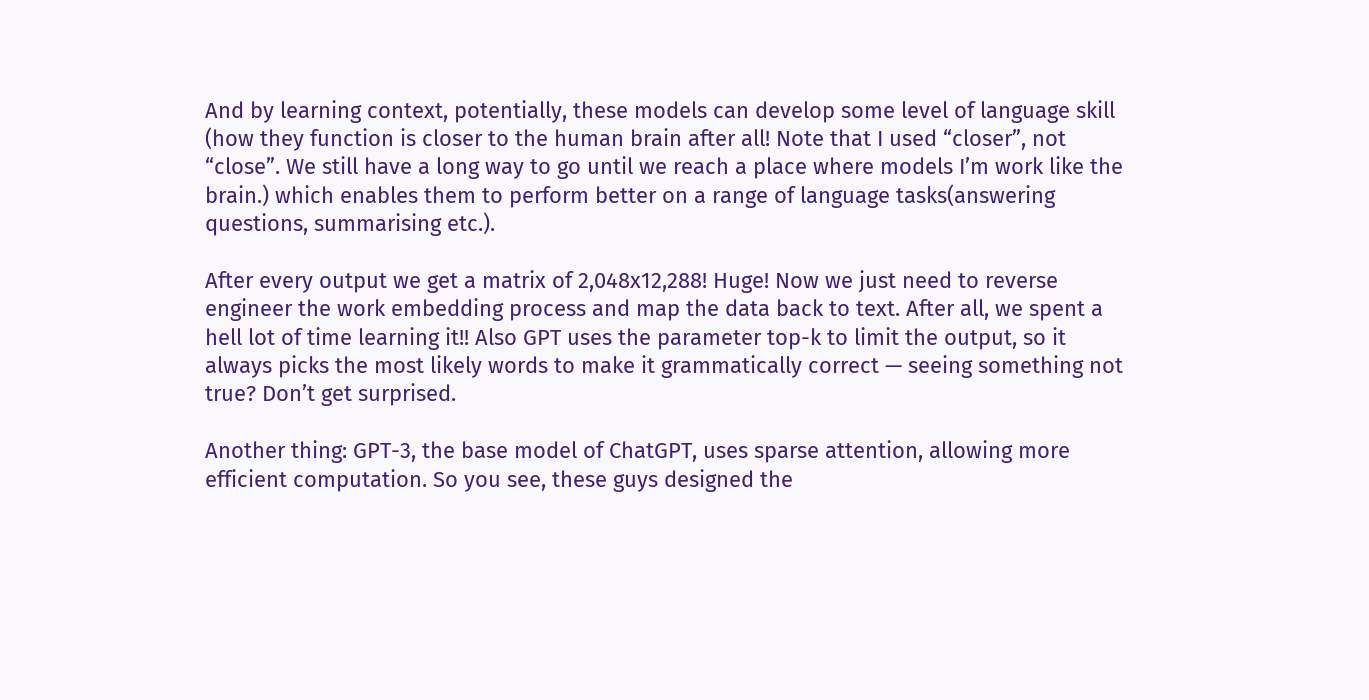And by learning context, potentially, these models can develop some level of language skill (how they function is closer to the human brain after all! Note that I used “closer”, not “close”. We still have a long way to go until we reach a place where models I’m work like the brain.) which enables them to perform better on a range of language tasks(answering questions, summarising etc.).

After every output we get a matrix of 2,048x12,288! Huge! Now we just need to reverse engineer the work embedding process and map the data back to text. After all, we spent a hell lot of time learning it!! Also GPT uses the parameter top-k to limit the output, so it always picks the most likely words to make it grammatically correct — seeing something not true? Don’t get surprised.

Another thing: GPT-3, the base model of ChatGPT, uses sparse attention, allowing more efficient computation. So you see, these guys designed the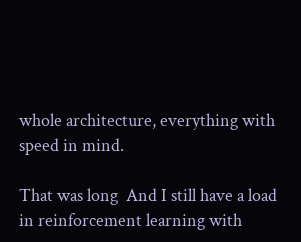whole architecture, everything with speed in mind.

That was long  And I still have a load in reinforcement learning with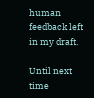human feedback left in my draft.

Until next time